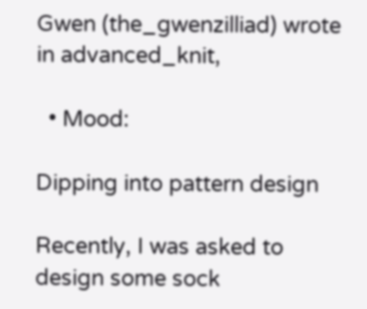Gwen (the_gwenzilliad) wrote in advanced_knit,

  • Mood:

Dipping into pattern design

Recently, I was asked to design some sock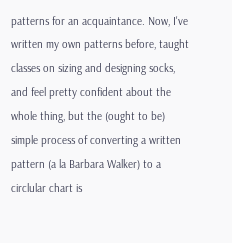patterns for an acquaintance. Now, I've written my own patterns before, taught classes on sizing and designing socks, and feel pretty confident about the whole thing, but the (ought to be) simple process of converting a written pattern (a la Barbara Walker) to a circlular chart is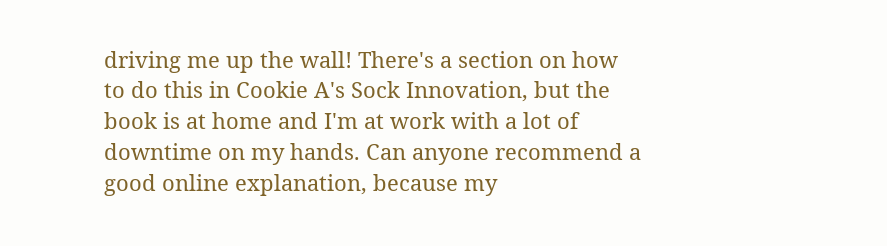driving me up the wall! There's a section on how to do this in Cookie A's Sock Innovation, but the book is at home and I'm at work with a lot of downtime on my hands. Can anyone recommend a good online explanation, because my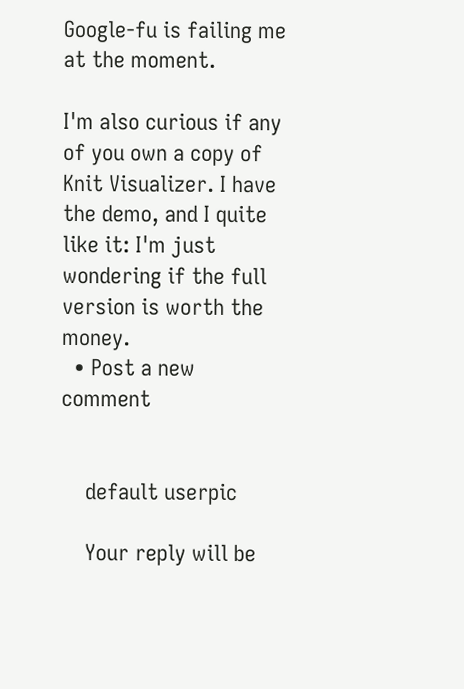Google-fu is failing me at the moment.

I'm also curious if any of you own a copy of Knit Visualizer. I have the demo, and I quite like it: I'm just wondering if the full version is worth the money.
  • Post a new comment


    default userpic

    Your reply will be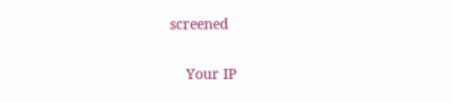screened

    Your IP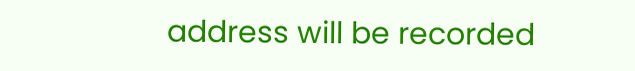address will be recorded